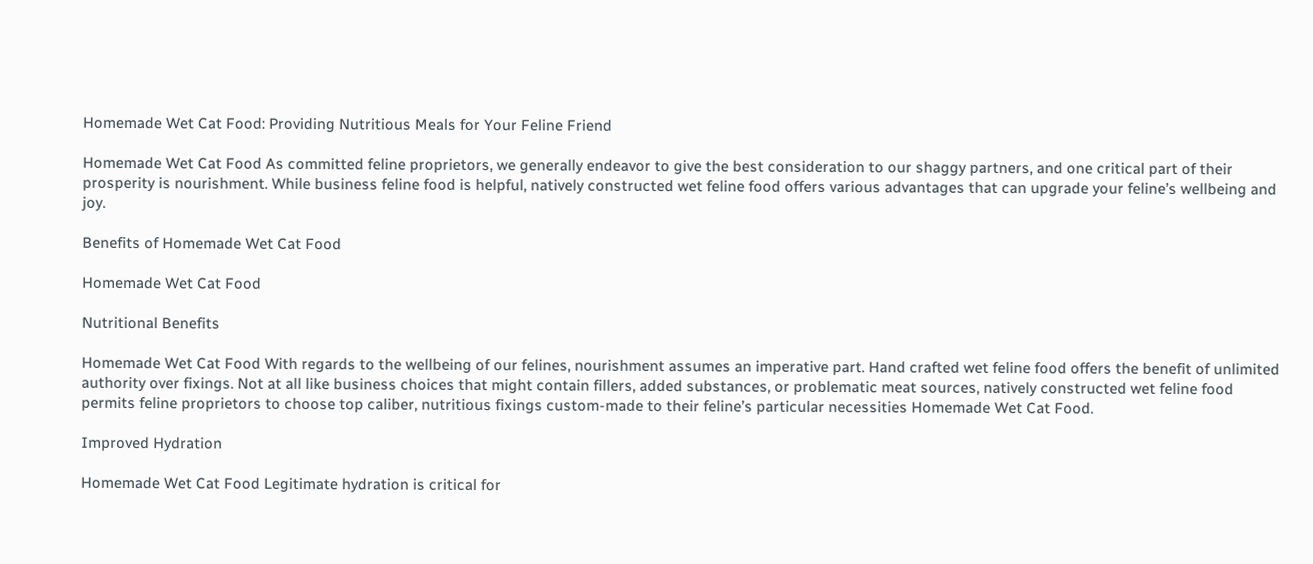Homemade Wet Cat Food: Providing Nutritious Meals for Your Feline Friend

Homemade Wet Cat Food As committed feline proprietors, we generally endeavor to give the best consideration to our shaggy partners, and one critical part of their prosperity is nourishment. While business feline food is helpful, natively constructed wet feline food offers various advantages that can upgrade your feline’s wellbeing and joy.

Benefits of Homemade Wet Cat Food

Homemade Wet Cat Food

Nutritional Benefits

Homemade Wet Cat Food With regards to the wellbeing of our felines, nourishment assumes an imperative part. Hand crafted wet feline food offers the benefit of unlimited authority over fixings. Not at all like business choices that might contain fillers, added substances, or problematic meat sources, natively constructed wet feline food permits feline proprietors to choose top caliber, nutritious fixings custom-made to their feline’s particular necessities Homemade Wet Cat Food.

Improved Hydration

Homemade Wet Cat Food Legitimate hydration is critical for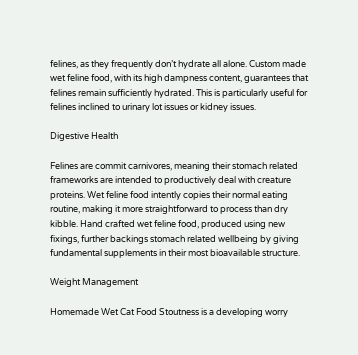felines, as they frequently don’t hydrate all alone. Custom made wet feline food, with its high dampness content, guarantees that felines remain sufficiently hydrated. This is particularly useful for felines inclined to urinary lot issues or kidney issues.

Digestive Health

Felines are commit carnivores, meaning their stomach related frameworks are intended to productively deal with creature proteins. Wet feline food intently copies their normal eating routine, making it more straightforward to process than dry kibble. Hand crafted wet feline food, produced using new fixings, further backings stomach related wellbeing by giving fundamental supplements in their most bioavailable structure.

Weight Management

Homemade Wet Cat Food Stoutness is a developing worry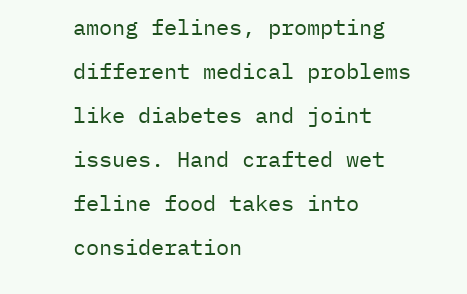among felines, prompting different medical problems like diabetes and joint issues. Hand crafted wet feline food takes into consideration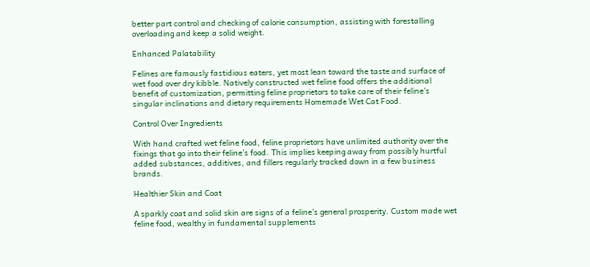better part control and checking of calorie consumption, assisting with forestalling overloading and keep a solid weight.

Enhanced Palatability

Felines are famously fastidious eaters, yet most lean toward the taste and surface of wet food over dry kibble. Natively constructed wet feline food offers the additional benefit of customization, permitting feline proprietors to take care of their feline’s singular inclinations and dietary requirements Homemade Wet Cat Food.

Control Over Ingredients

With hand crafted wet feline food, feline proprietors have unlimited authority over the fixings that go into their feline’s food. This implies keeping away from possibly hurtful added substances, additives, and fillers regularly tracked down in a few business brands.

Healthier Skin and Coat

A sparkly coat and solid skin are signs of a feline’s general prosperity. Custom made wet feline food, wealthy in fundamental supplements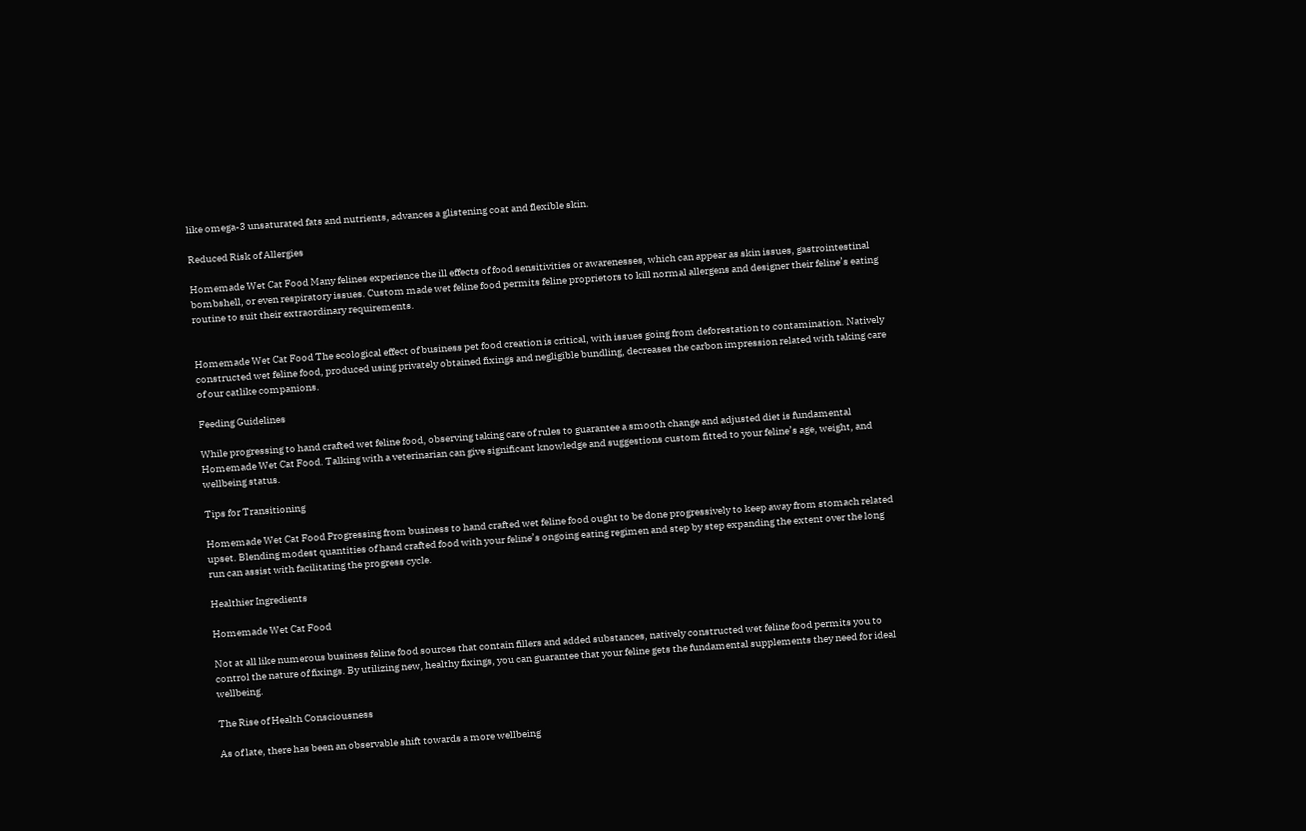like omega-3 unsaturated fats and nutrients, advances a glistening coat and flexible skin.

Reduced Risk of Allergies

Homemade Wet Cat Food Many felines experience the ill effects of food sensitivities or awarenesses, which can appear as skin issues, gastrointestinal bombshell, or even respiratory issues. Custom made wet feline food permits feline proprietors to kill normal allergens and designer their feline’s eating routine to suit their extraordinary requirements.


Homemade Wet Cat Food The ecological effect of business pet food creation is critical, with issues going from deforestation to contamination. Natively constructed wet feline food, produced using privately obtained fixings and negligible bundling, decreases the carbon impression related with taking care of our catlike companions.

Feeding Guidelines

While progressing to hand crafted wet feline food, observing taking care of rules to guarantee a smooth change and adjusted diet is fundamental Homemade Wet Cat Food. Talking with a veterinarian can give significant knowledge and suggestions custom fitted to your feline’s age, weight, and wellbeing status.

Tips for Transitioning

Homemade Wet Cat Food Progressing from business to hand crafted wet feline food ought to be done progressively to keep away from stomach related upset. Blending modest quantities of hand crafted food with your feline’s ongoing eating regimen and step by step expanding the extent over the long run can assist with facilitating the progress cycle.

Healthier Ingredients

Homemade Wet Cat Food

Not at all like numerous business feline food sources that contain fillers and added substances, natively constructed wet feline food permits you to control the nature of fixings. By utilizing new, healthy fixings, you can guarantee that your feline gets the fundamental supplements they need for ideal wellbeing.

The Rise of Health Consciousness

As of late, there has been an observable shift towards a more wellbeing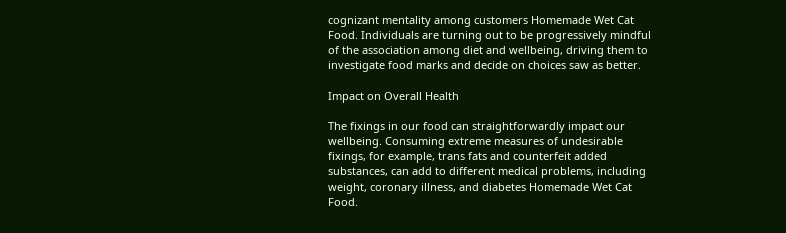cognizant mentality among customers Homemade Wet Cat Food. Individuals are turning out to be progressively mindful of the association among diet and wellbeing, driving them to investigate food marks and decide on choices saw as better.

Impact on Overall Health

The fixings in our food can straightforwardly impact our wellbeing. Consuming extreme measures of undesirable fixings, for example, trans fats and counterfeit added substances, can add to different medical problems, including weight, coronary illness, and diabetes Homemade Wet Cat Food.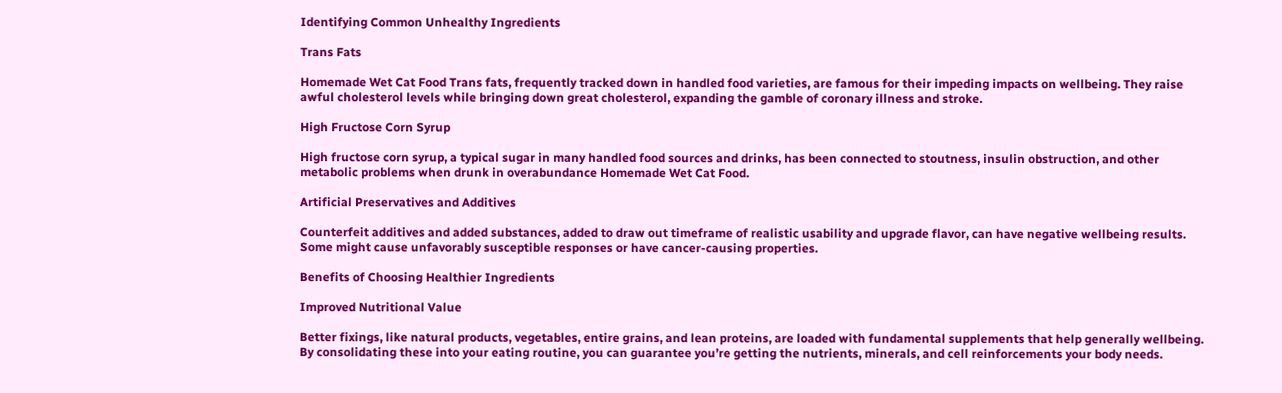Identifying Common Unhealthy Ingredients

Trans Fats

Homemade Wet Cat Food Trans fats, frequently tracked down in handled food varieties, are famous for their impeding impacts on wellbeing. They raise awful cholesterol levels while bringing down great cholesterol, expanding the gamble of coronary illness and stroke.

High Fructose Corn Syrup

High fructose corn syrup, a typical sugar in many handled food sources and drinks, has been connected to stoutness, insulin obstruction, and other metabolic problems when drunk in overabundance Homemade Wet Cat Food.

Artificial Preservatives and Additives

Counterfeit additives and added substances, added to draw out timeframe of realistic usability and upgrade flavor, can have negative wellbeing results. Some might cause unfavorably susceptible responses or have cancer-causing properties.

Benefits of Choosing Healthier Ingredients

Improved Nutritional Value

Better fixings, like natural products, vegetables, entire grains, and lean proteins, are loaded with fundamental supplements that help generally wellbeing. By consolidating these into your eating routine, you can guarantee you’re getting the nutrients, minerals, and cell reinforcements your body needs.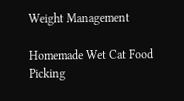Weight Management

Homemade Wet Cat Food Picking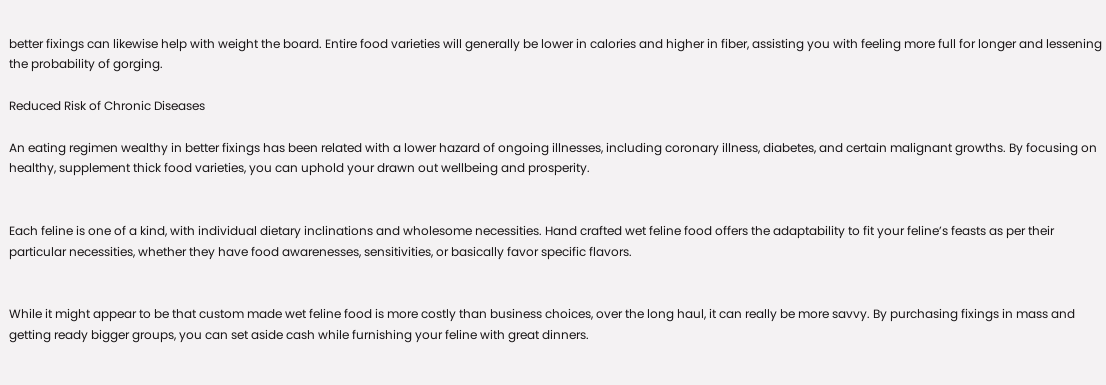better fixings can likewise help with weight the board. Entire food varieties will generally be lower in calories and higher in fiber, assisting you with feeling more full for longer and lessening the probability of gorging.

Reduced Risk of Chronic Diseases

An eating regimen wealthy in better fixings has been related with a lower hazard of ongoing illnesses, including coronary illness, diabetes, and certain malignant growths. By focusing on healthy, supplement thick food varieties, you can uphold your drawn out wellbeing and prosperity.


Each feline is one of a kind, with individual dietary inclinations and wholesome necessities. Hand crafted wet feline food offers the adaptability to fit your feline’s feasts as per their particular necessities, whether they have food awarenesses, sensitivities, or basically favor specific flavors.


While it might appear to be that custom made wet feline food is more costly than business choices, over the long haul, it can really be more savvy. By purchasing fixings in mass and getting ready bigger groups, you can set aside cash while furnishing your feline with great dinners.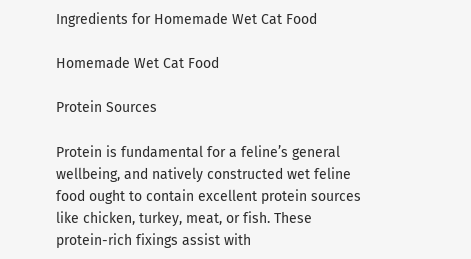Ingredients for Homemade Wet Cat Food

Homemade Wet Cat Food

Protein Sources

Protein is fundamental for a feline’s general wellbeing, and natively constructed wet feline food ought to contain excellent protein sources like chicken, turkey, meat, or fish. These protein-rich fixings assist with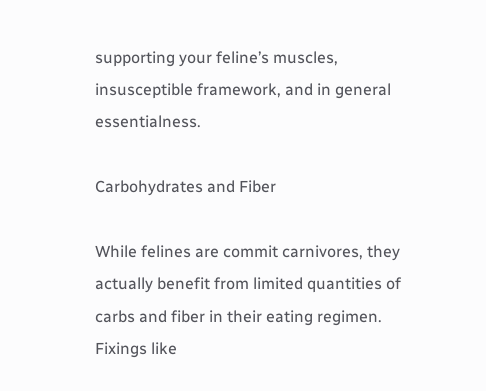supporting your feline’s muscles, insusceptible framework, and in general essentialness.

Carbohydrates and Fiber

While felines are commit carnivores, they actually benefit from limited quantities of carbs and fiber in their eating regimen. Fixings like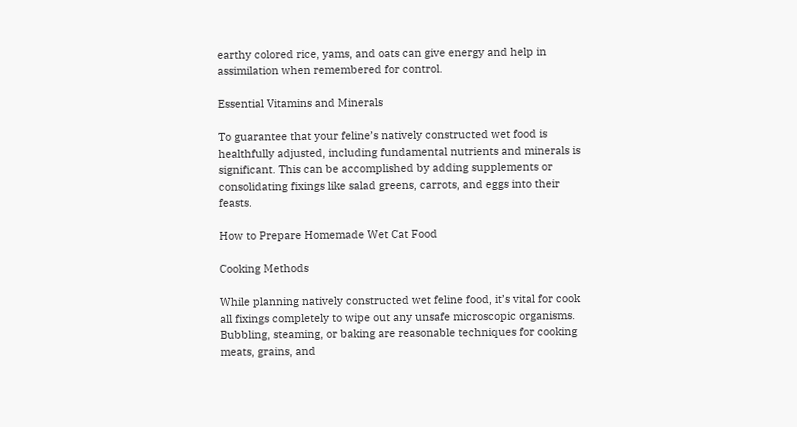earthy colored rice, yams, and oats can give energy and help in assimilation when remembered for control.

Essential Vitamins and Minerals

To guarantee that your feline’s natively constructed wet food is healthfully adjusted, including fundamental nutrients and minerals is significant. This can be accomplished by adding supplements or consolidating fixings like salad greens, carrots, and eggs into their feasts.

How to Prepare Homemade Wet Cat Food

Cooking Methods

While planning natively constructed wet feline food, it’s vital for cook all fixings completely to wipe out any unsafe microscopic organisms. Bubbling, steaming, or baking are reasonable techniques for cooking meats, grains, and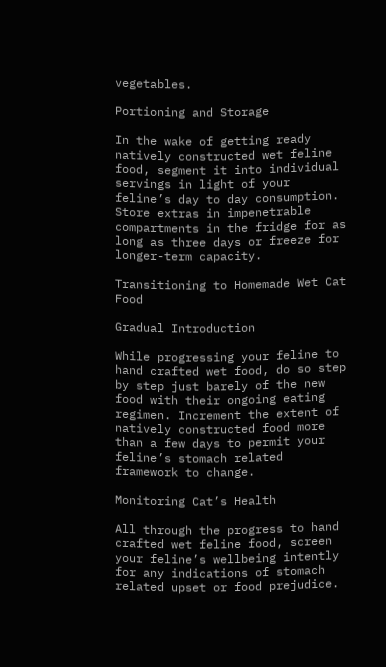vegetables.

Portioning and Storage

In the wake of getting ready natively constructed wet feline food, segment it into individual servings in light of your feline’s day to day consumption. Store extras in impenetrable compartments in the fridge for as long as three days or freeze for longer-term capacity.

Transitioning to Homemade Wet Cat Food

Gradual Introduction

While progressing your feline to hand crafted wet food, do so step by step just barely of the new food with their ongoing eating regimen. Increment the extent of natively constructed food more than a few days to permit your feline’s stomach related framework to change.

Monitoring Cat’s Health

All through the progress to hand crafted wet feline food, screen your feline’s wellbeing intently for any indications of stomach related upset or food prejudice.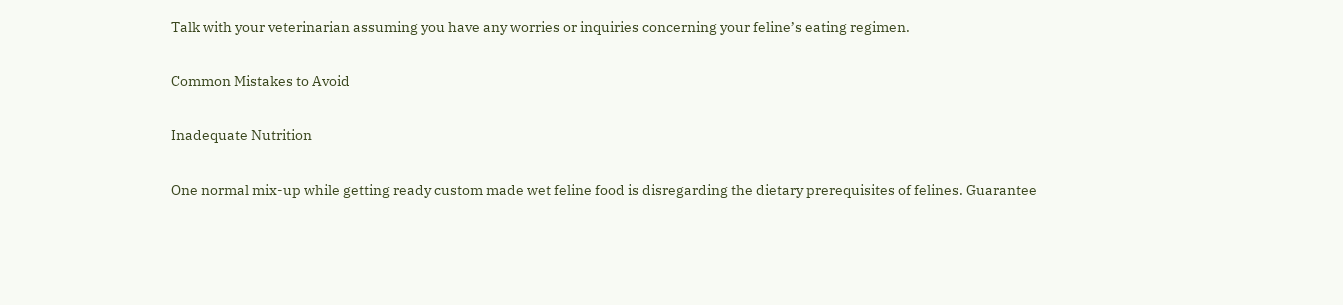Talk with your veterinarian assuming you have any worries or inquiries concerning your feline’s eating regimen.

Common Mistakes to Avoid

Inadequate Nutrition

One normal mix-up while getting ready custom made wet feline food is disregarding the dietary prerequisites of felines. Guarantee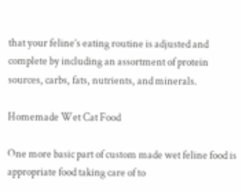that your feline’s eating routine is adjusted and complete by including an assortment of protein sources, carbs, fats, nutrients, and minerals.

Homemade Wet Cat Food

One more basic part of custom made wet feline food is appropriate food taking care of to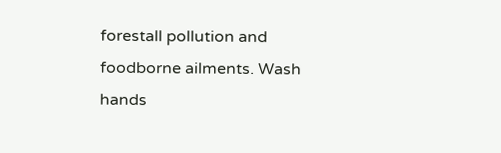forestall pollution and foodborne ailments. Wash hands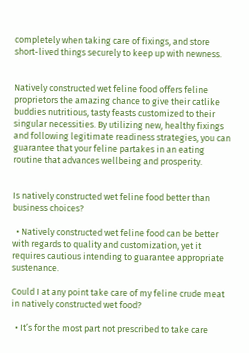completely when taking care of fixings, and store short-lived things securely to keep up with newness.


Natively constructed wet feline food offers feline proprietors the amazing chance to give their catlike buddies nutritious, tasty feasts customized to their singular necessities. By utilizing new, healthy fixings and following legitimate readiness strategies, you can guarantee that your feline partakes in an eating routine that advances wellbeing and prosperity.


Is natively constructed wet feline food better than business choices?

  • Natively constructed wet feline food can be better with regards to quality and customization, yet it requires cautious intending to guarantee appropriate sustenance.

Could I at any point take care of my feline crude meat in natively constructed wet food?

  • It’s for the most part not prescribed to take care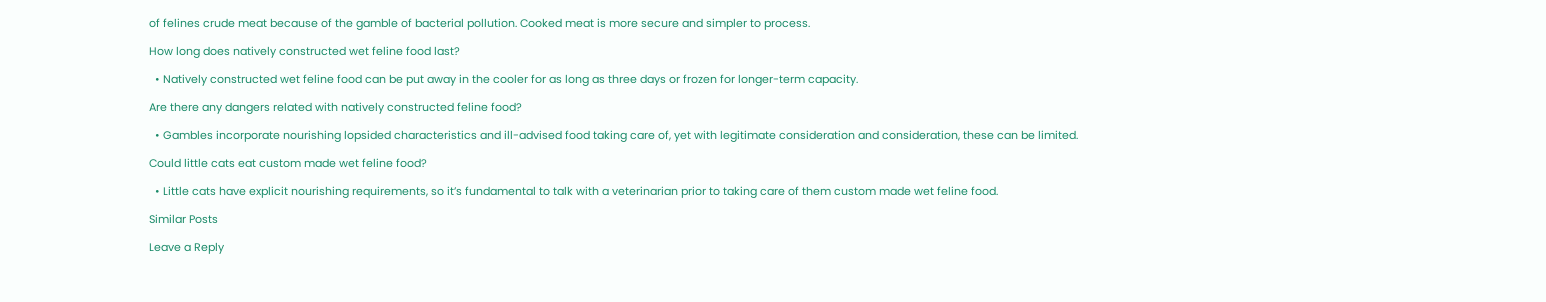of felines crude meat because of the gamble of bacterial pollution. Cooked meat is more secure and simpler to process.

How long does natively constructed wet feline food last?

  • Natively constructed wet feline food can be put away in the cooler for as long as three days or frozen for longer-term capacity.

Are there any dangers related with natively constructed feline food?

  • Gambles incorporate nourishing lopsided characteristics and ill-advised food taking care of, yet with legitimate consideration and consideration, these can be limited.

Could little cats eat custom made wet feline food?

  • Little cats have explicit nourishing requirements, so it’s fundamental to talk with a veterinarian prior to taking care of them custom made wet feline food.

Similar Posts

Leave a Reply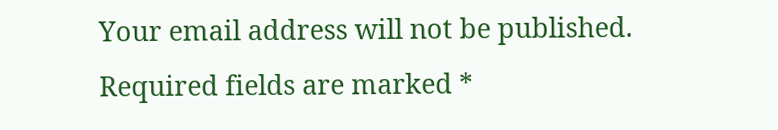Your email address will not be published. Required fields are marked *